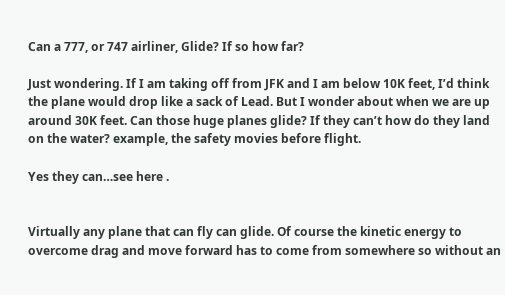Can a 777, or 747 airliner, Glide? If so how far?

Just wondering. If I am taking off from JFK and I am below 10K feet, I’d think the plane would drop like a sack of Lead. But I wonder about when we are up around 30K feet. Can those huge planes glide? If they can’t how do they land on the water? example, the safety movies before flight.

Yes they can…see here .


Virtually any plane that can fly can glide. Of course the kinetic energy to overcome drag and move forward has to come from somewhere so without an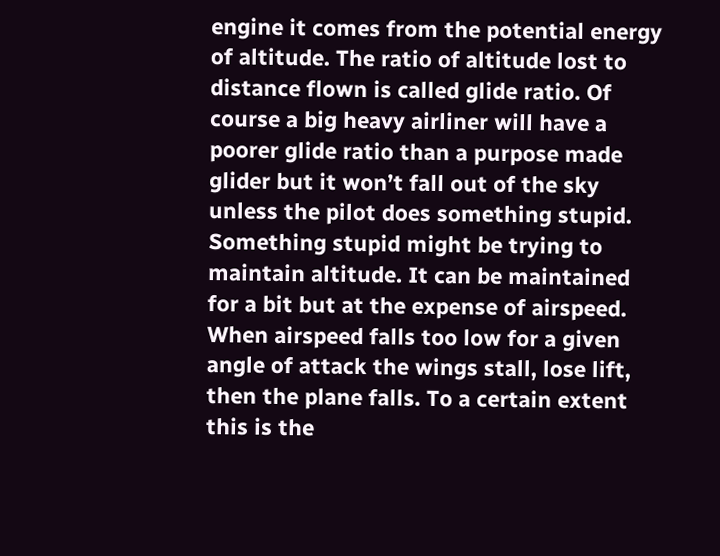engine it comes from the potential energy of altitude. The ratio of altitude lost to distance flown is called glide ratio. Of course a big heavy airliner will have a poorer glide ratio than a purpose made glider but it won’t fall out of the sky unless the pilot does something stupid. Something stupid might be trying to maintain altitude. It can be maintained for a bit but at the expense of airspeed. When airspeed falls too low for a given angle of attack the wings stall, lose lift, then the plane falls. To a certain extent this is the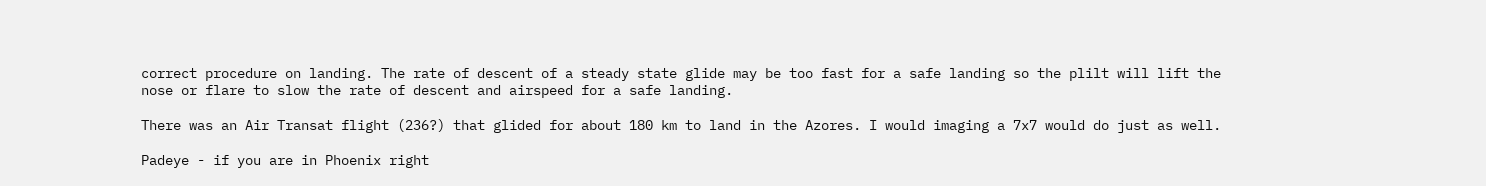correct procedure on landing. The rate of descent of a steady state glide may be too fast for a safe landing so the plilt will lift the nose or flare to slow the rate of descent and airspeed for a safe landing.

There was an Air Transat flight (236?) that glided for about 180 km to land in the Azores. I would imaging a 7x7 would do just as well.

Padeye - if you are in Phoenix right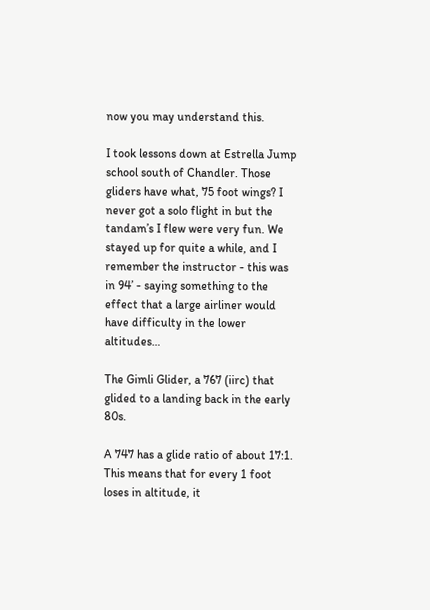now you may understand this.

I took lessons down at Estrella Jump school south of Chandler. Those gliders have what, 75 foot wings? I never got a solo flight in but the tandam’s I flew were very fun. We stayed up for quite a while, and I remember the instructor - this was in 94’ - saying something to the effect that a large airliner would have difficulty in the lower altitudes…

The Gimli Glider, a 767 (iirc) that glided to a landing back in the early 80s.

A 747 has a glide ratio of about 17:1. This means that for every 1 foot loses in altitude, it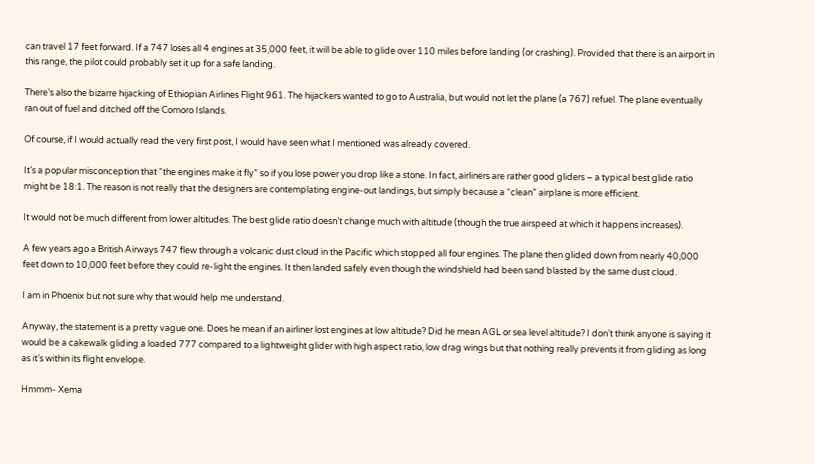can travel 17 feet forward. If a 747 loses all 4 engines at 35,000 feet, it will be able to glide over 110 miles before landing (or crashing). Provided that there is an airport in this range, the pilot could probably set it up for a safe landing.

There’s also the bizarre hijacking of Ethiopian Airlines Flight 961. The hijackers wanted to go to Australia, but would not let the plane (a 767) refuel. The plane eventually ran out of fuel and ditched off the Comoro Islands.

Of course, if I would actually read the very first post, I would have seen what I mentioned was already covered.

It’s a popular misconception that “the engines make it fly” so if you lose power you drop like a stone. In fact, airliners are rather good gliders – a typical best glide ratio might be 18:1. The reason is not really that the designers are contemplating engine-out landings, but simply because a “clean” airplane is more efficient.

It would not be much different from lower altitudes. The best glide ratio doesn’t change much with altitude (though the true airspeed at which it happens increases).

A few years ago a British Airways 747 flew through a volcanic dust cloud in the Pacific which stopped all four engines. The plane then glided down from nearly 40,000 feet down to 10,000 feet before they could re-light the engines. It then landed safely even though the windshield had been sand blasted by the same dust cloud.

I am in Phoenix but not sure why that would help me understand.

Anyway, the statement is a pretty vague one. Does he mean if an airliner lost engines at low altitude? Did he mean AGL or sea level altitude? I don’t think anyone is saying it would be a cakewalk gliding a loaded 777 compared to a lightweight glider with high aspect ratio, low drag wings but that nothing really prevents it from gliding as long as it’s within its flight envelope.

Hmmm- Xema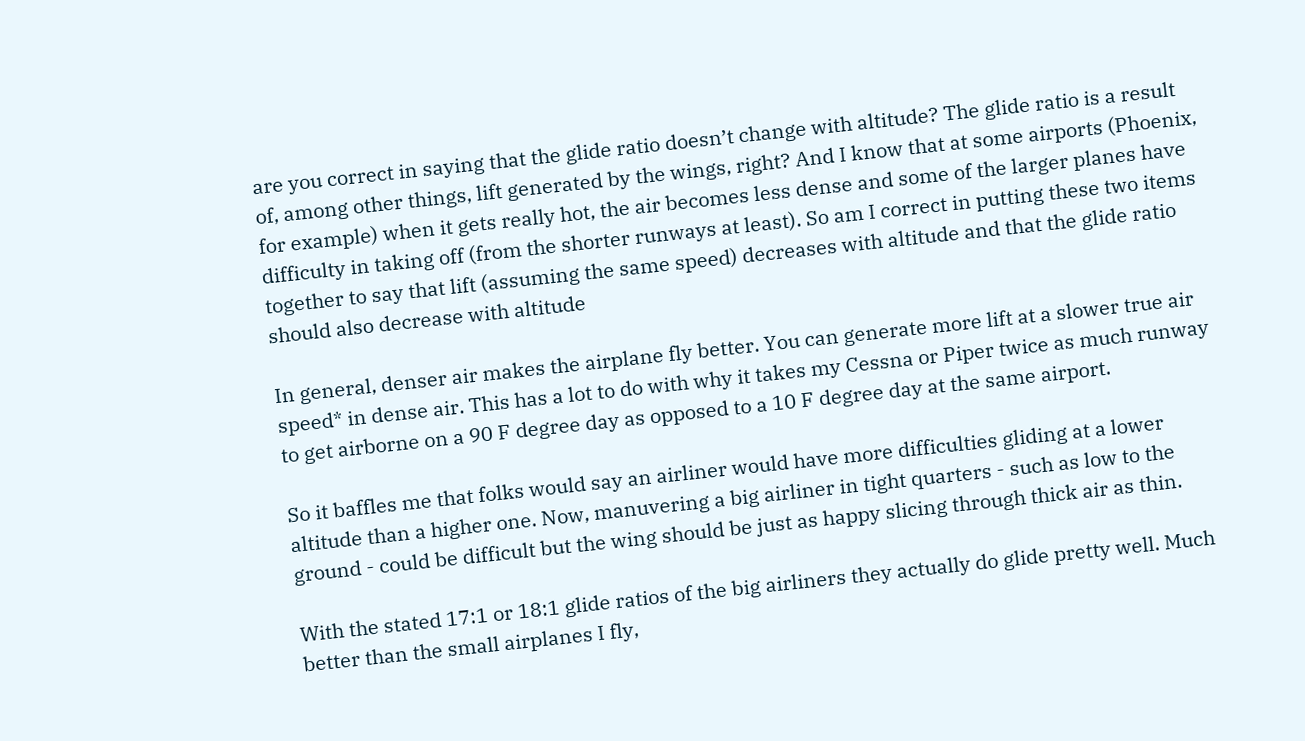are you correct in saying that the glide ratio doesn’t change with altitude? The glide ratio is a result of, among other things, lift generated by the wings, right? And I know that at some airports (Phoenix, for example) when it gets really hot, the air becomes less dense and some of the larger planes have difficulty in taking off (from the shorter runways at least). So am I correct in putting these two items together to say that lift (assuming the same speed) decreases with altitude and that the glide ratio should also decrease with altitude

In general, denser air makes the airplane fly better. You can generate more lift at a slower true air speed* in dense air. This has a lot to do with why it takes my Cessna or Piper twice as much runway to get airborne on a 90 F degree day as opposed to a 10 F degree day at the same airport.

So it baffles me that folks would say an airliner would have more difficulties gliding at a lower altitude than a higher one. Now, manuvering a big airliner in tight quarters - such as low to the ground - could be difficult but the wing should be just as happy slicing through thick air as thin.

With the stated 17:1 or 18:1 glide ratios of the big airliners they actually do glide pretty well. Much better than the small airplanes I fly,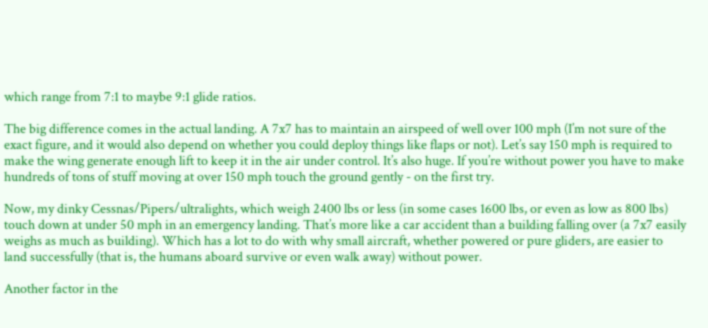which range from 7:1 to maybe 9:1 glide ratios.

The big difference comes in the actual landing. A 7x7 has to maintain an airspeed of well over 100 mph (I’m not sure of the exact figure, and it would also depend on whether you could deploy things like flaps or not). Let’s say 150 mph is required to make the wing generate enough lift to keep it in the air under control. It’s also huge. If you’re without power you have to make hundreds of tons of stuff moving at over 150 mph touch the ground gently - on the first try.

Now, my dinky Cessnas/Pipers/ultralights, which weigh 2400 lbs or less (in some cases 1600 lbs, or even as low as 800 lbs) touch down at under 50 mph in an emergency landing. That’s more like a car accident than a building falling over (a 7x7 easily weighs as much as building). Which has a lot to do with why small aircraft, whether powered or pure gliders, are easier to land successfully (that is, the humans aboard survive or even walk away) without power.

Another factor in the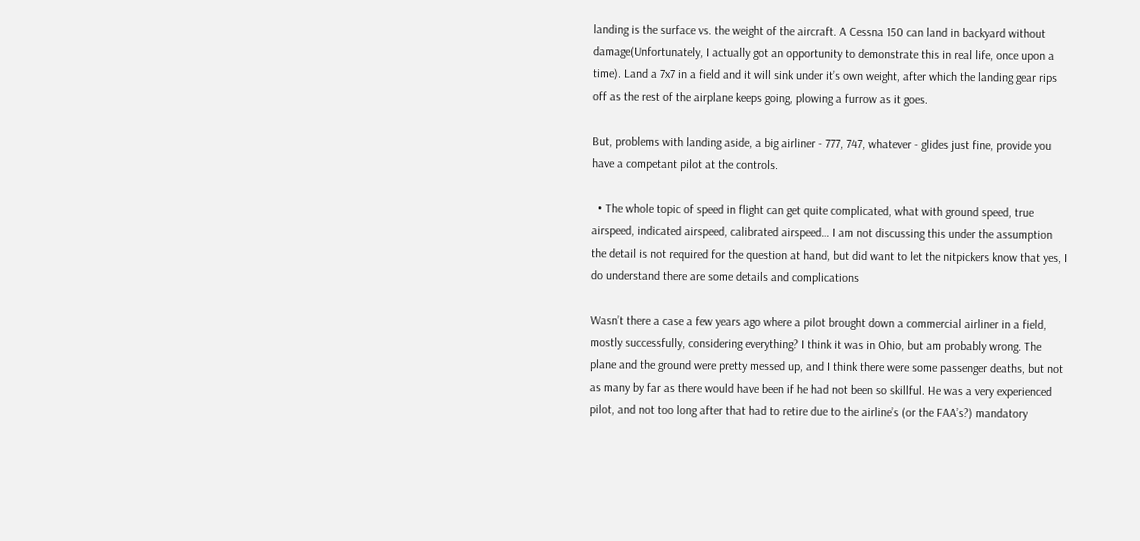landing is the surface vs. the weight of the aircraft. A Cessna 150 can land in backyard without damage(Unfortunately, I actually got an opportunity to demonstrate this in real life, once upon a time). Land a 7x7 in a field and it will sink under it’s own weight, after which the landing gear rips off as the rest of the airplane keeps going, plowing a furrow as it goes.

But, problems with landing aside, a big airliner - 777, 747, whatever - glides just fine, provide you have a competant pilot at the controls.

  • The whole topic of speed in flight can get quite complicated, what with ground speed, true airspeed, indicated airspeed, calibrated airspeed… I am not discussing this under the assumption the detail is not required for the question at hand, but did want to let the nitpickers know that yes, I do understand there are some details and complications

Wasn’t there a case a few years ago where a pilot brought down a commercial airliner in a field, mostly successfully, considering everything? I think it was in Ohio, but am probably wrong. The plane and the ground were pretty messed up, and I think there were some passenger deaths, but not as many by far as there would have been if he had not been so skillful. He was a very experienced pilot, and not too long after that had to retire due to the airline’s (or the FAA’s?) mandatory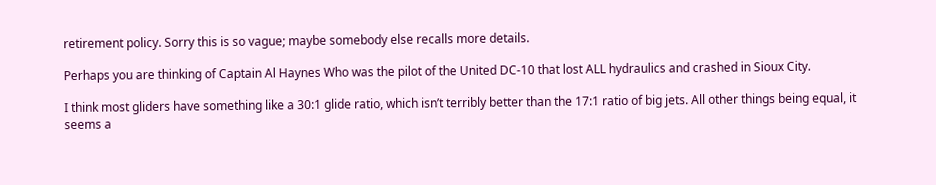retirement policy. Sorry this is so vague; maybe somebody else recalls more details.

Perhaps you are thinking of Captain Al Haynes Who was the pilot of the United DC-10 that lost ALL hydraulics and crashed in Sioux City.

I think most gliders have something like a 30:1 glide ratio, which isn’t terribly better than the 17:1 ratio of big jets. All other things being equal, it seems a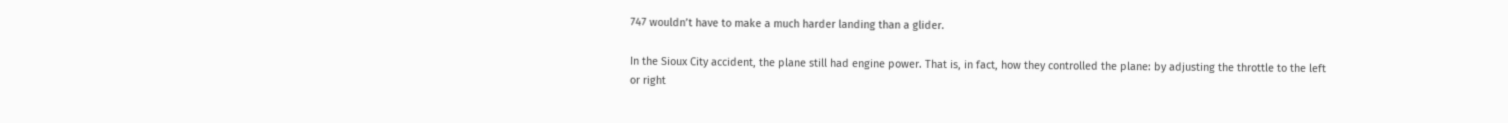747 wouldn’t have to make a much harder landing than a glider.

In the Sioux City accident, the plane still had engine power. That is, in fact, how they controlled the plane: by adjusting the throttle to the left or right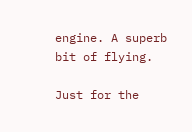engine. A superb bit of flying.

Just for the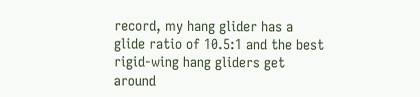record, my hang glider has a glide ratio of 10.5:1 and the best rigid-wing hang gliders get around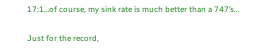17:1…of course, my sink rate is much better than a 747’s…

Just for the record,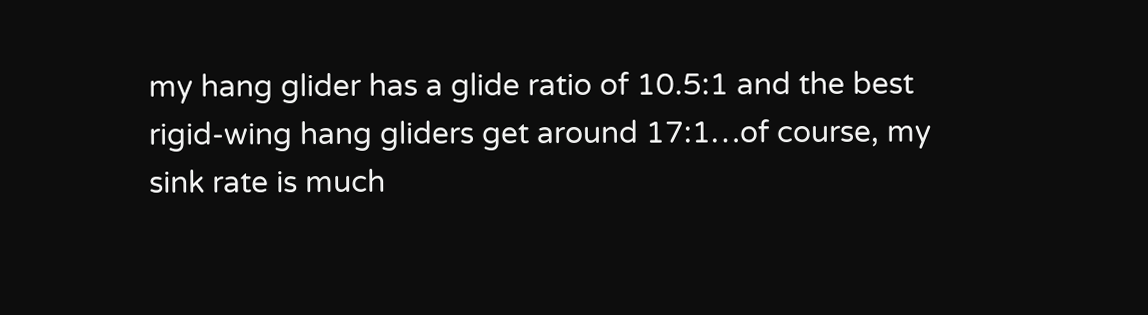my hang glider has a glide ratio of 10.5:1 and the best rigid-wing hang gliders get around 17:1…of course, my sink rate is much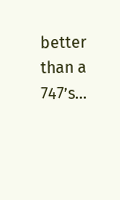better than a 747’s…